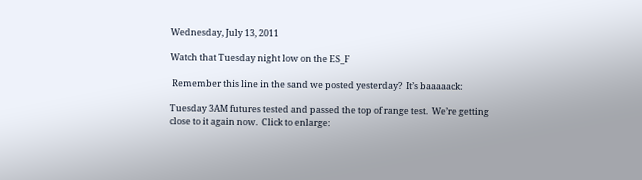Wednesday, July 13, 2011

Watch that Tuesday night low on the ES_F

 Remember this line in the sand we posted yesterday?  It’s baaaaack:

Tuesday 3AM futures tested and passed the top of range test.  We’re getting close to it again now.  Click to enlarge: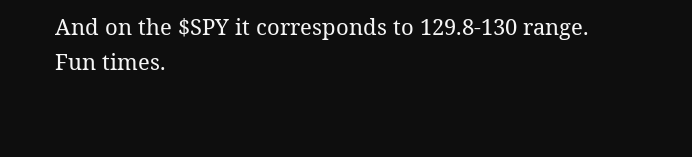And on the $SPY it corresponds to 129.8-130 range.
Fun times.